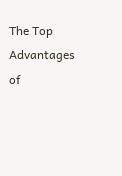The Top Advantages of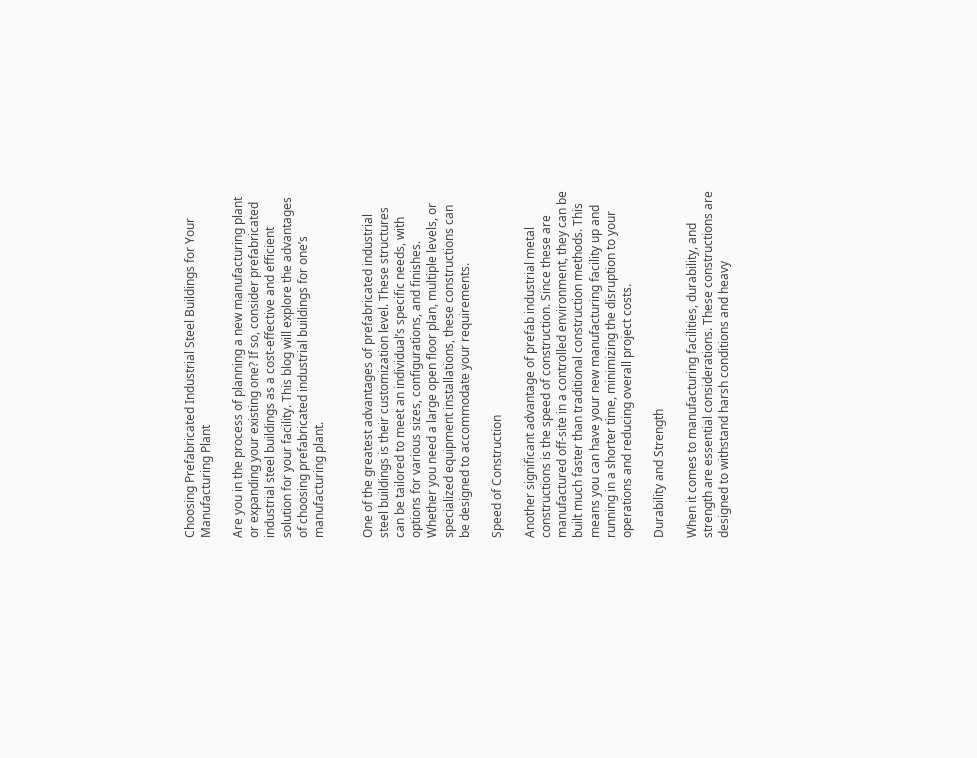Choosing Prefabricated Industrial Steel Buildings for Your Manufacturing Plant

Are you in the process of planning a new manufacturing plant or expanding your existing one? If so, consider prefabricated industrial steel buildings as a cost-effective and efficient solution for your facility. This blog will explore the advantages of choosing prefabricated industrial buildings for one’s manufacturing plant.


One of the greatest advantages of prefabricated industrial steel buildings is their customization level. These structures can be tailored to meet an individual’s specific needs, with options for various sizes, configurations, and finishes. Whether you need a large open floor plan, multiple levels, or specialized equipment installations, these constructions can be designed to accommodate your requirements.

Speed of Construction

Another significant advantage of prefab industrial metal constructions is the speed of construction. Since these are manufactured off-site in a controlled environment, they can be built much faster than traditional construction methods. This means you can have your new manufacturing facility up and running in a shorter time, minimizing the disruption to your operations and reducing overall project costs.

Durability and Strength

When it comes to manufacturing facilities, durability, and strength are essential considerations. These constructions are designed to withstand harsh conditions and heavy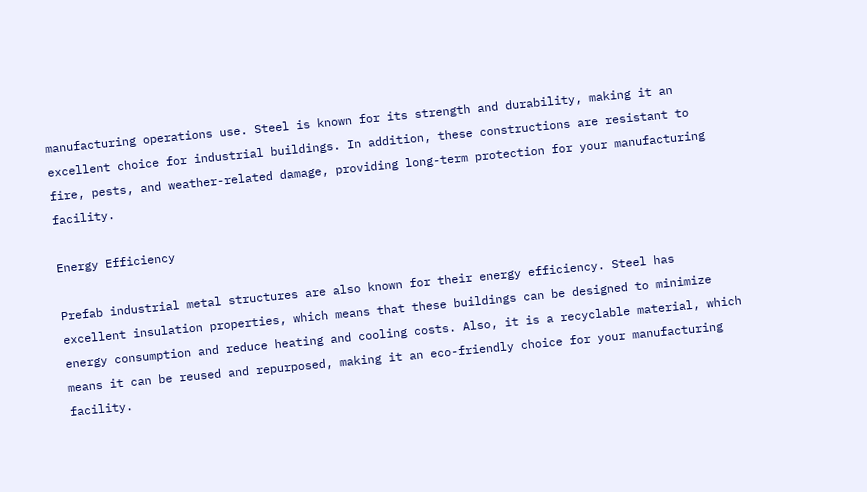manufacturing operations use. Steel is known for its strength and durability, making it an excellent choice for industrial buildings. In addition, these constructions are resistant to fire, pests, and weather-related damage, providing long-term protection for your manufacturing facility.

Energy Efficiency

Prefab industrial metal structures are also known for their energy efficiency. Steel has excellent insulation properties, which means that these buildings can be designed to minimize energy consumption and reduce heating and cooling costs. Also, it is a recyclable material, which means it can be reused and repurposed, making it an eco-friendly choice for your manufacturing facility.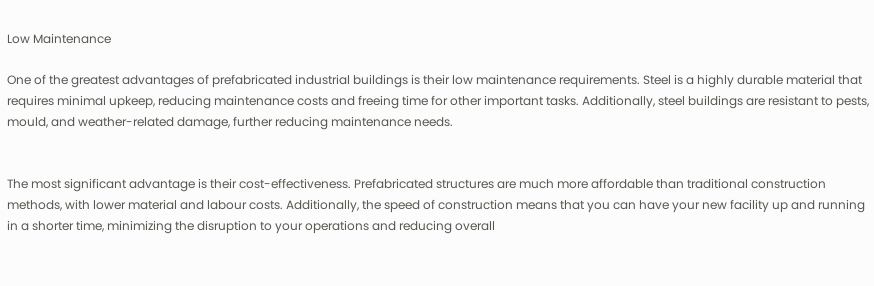Low Maintenance

One of the greatest advantages of prefabricated industrial buildings is their low maintenance requirements. Steel is a highly durable material that requires minimal upkeep, reducing maintenance costs and freeing time for other important tasks. Additionally, steel buildings are resistant to pests, mould, and weather-related damage, further reducing maintenance needs.


The most significant advantage is their cost-effectiveness. Prefabricated structures are much more affordable than traditional construction methods, with lower material and labour costs. Additionally, the speed of construction means that you can have your new facility up and running in a shorter time, minimizing the disruption to your operations and reducing overall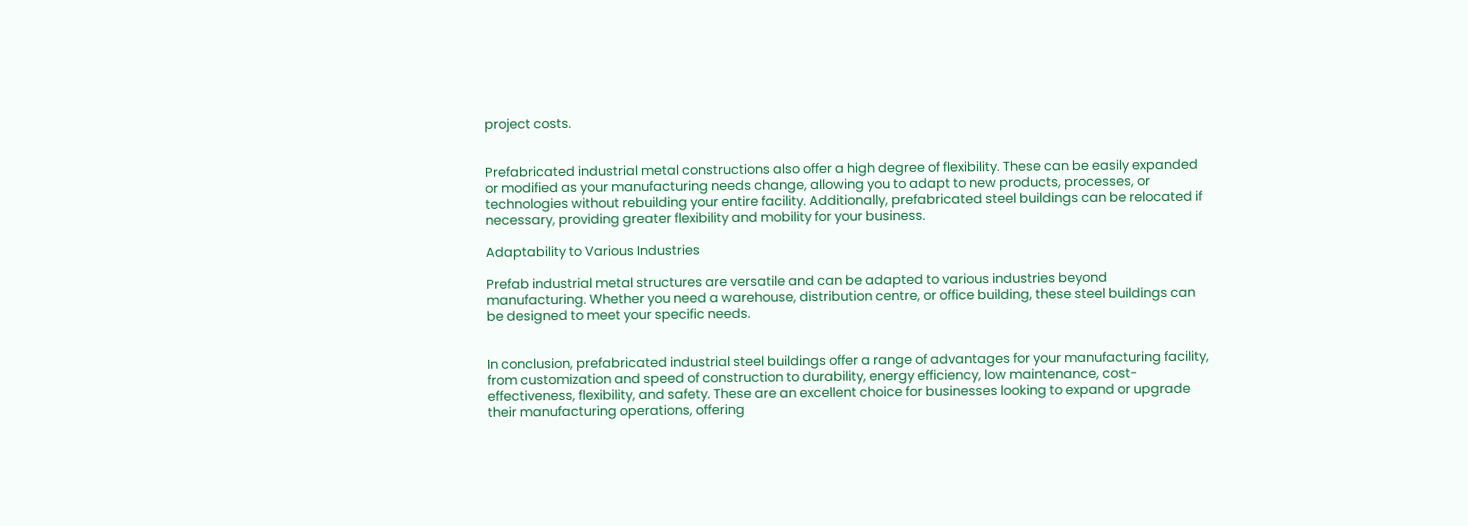project costs.


Prefabricated industrial metal constructions also offer a high degree of flexibility. These can be easily expanded or modified as your manufacturing needs change, allowing you to adapt to new products, processes, or technologies without rebuilding your entire facility. Additionally, prefabricated steel buildings can be relocated if necessary, providing greater flexibility and mobility for your business.

Adaptability to Various Industries

Prefab industrial metal structures are versatile and can be adapted to various industries beyond manufacturing. Whether you need a warehouse, distribution centre, or office building, these steel buildings can be designed to meet your specific needs.


In conclusion, prefabricated industrial steel buildings offer a range of advantages for your manufacturing facility, from customization and speed of construction to durability, energy efficiency, low maintenance, cost-effectiveness, flexibility, and safety. These are an excellent choice for businesses looking to expand or upgrade their manufacturing operations, offering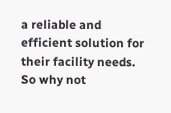a reliable and efficient solution for their facility needs. So why not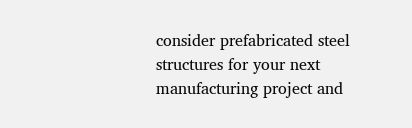consider prefabricated steel structures for your next manufacturing project and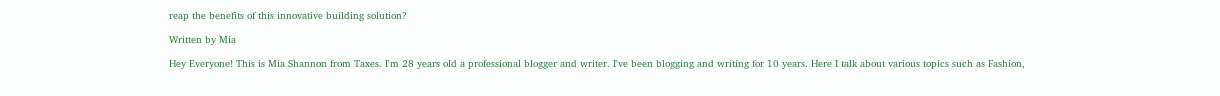reap the benefits of this innovative building solution?

Written by Mia

Hey Everyone! This is Mia Shannon from Taxes. I'm 28 years old a professional blogger and writer. I've been blogging and writing for 10 years. Here I talk about various topics such as Fashion,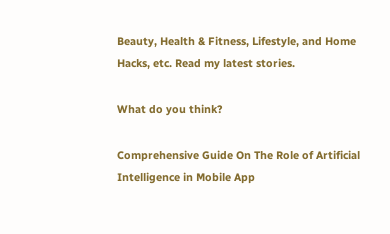Beauty, Health & Fitness, Lifestyle, and Home Hacks, etc. Read my latest stories.

What do you think?

Comprehensive Guide On The Role of Artificial Intelligence in Mobile App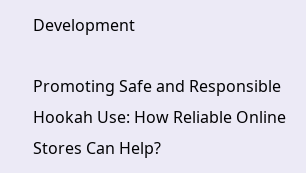Development

Promoting Safe and Responsible Hookah Use: How Reliable Online Stores Can Help?